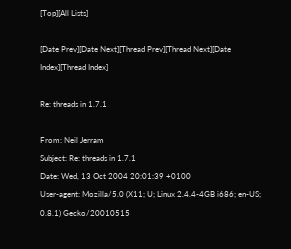[Top][All Lists]

[Date Prev][Date Next][Thread Prev][Thread Next][Date Index][Thread Index]

Re: threads in 1.7.1

From: Neil Jerram
Subject: Re: threads in 1.7.1
Date: Wed, 13 Oct 2004 20:01:39 +0100
User-agent: Mozilla/5.0 (X11; U; Linux 2.4.4-4GB i686; en-US; 0.8.1) Gecko/20010515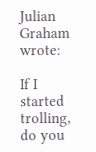Julian Graham wrote:

If I started trolling, do you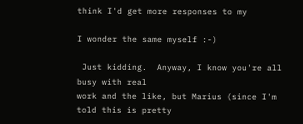think I'd get more responses to my

I wonder the same myself :-)

 Just kidding.  Anyway, I know you're all busy with real
work and the like, but Marius (since I'm told this is pretty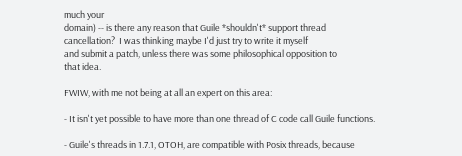much your
domain) -- is there any reason that Guile *shouldn't* support thread
cancellation?  I was thinking maybe I'd just try to write it myself
and submit a patch, unless there was some philosophical opposition to
that idea.

FWIW, with me not being at all an expert on this area:

- It isn't yet possible to have more than one thread of C code call Guile functions.

- Guile's threads in 1.7.1, OTOH, are compatible with Posix threads, because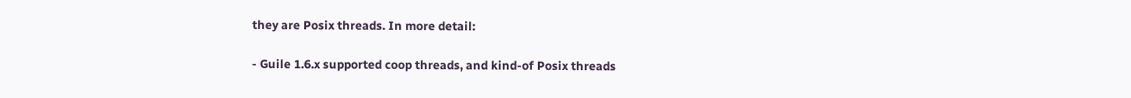they are Posix threads. In more detail:

- Guile 1.6.x supported coop threads, and kind-of Posix threads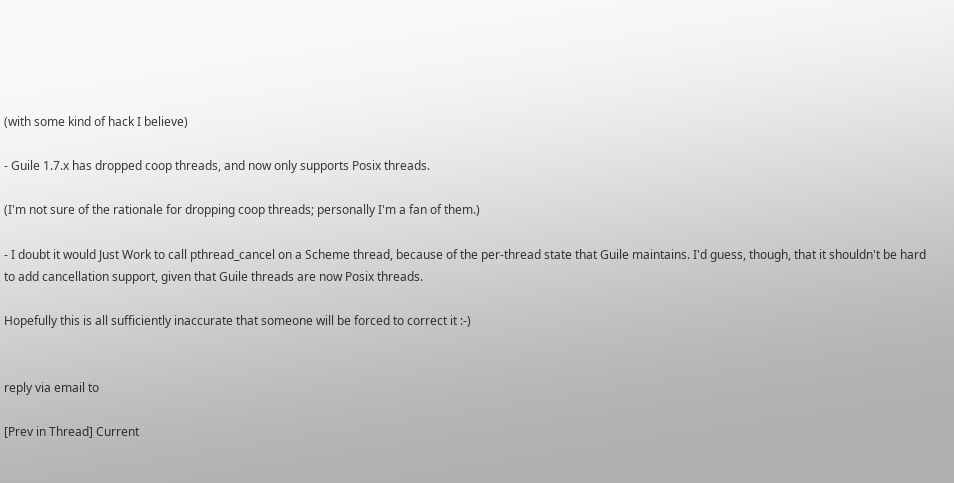(with some kind of hack I believe)

- Guile 1.7.x has dropped coop threads, and now only supports Posix threads.

(I'm not sure of the rationale for dropping coop threads; personally I'm a fan of them.)

- I doubt it would Just Work to call pthread_cancel on a Scheme thread, because of the per-thread state that Guile maintains. I'd guess, though, that it shouldn't be hard to add cancellation support, given that Guile threads are now Posix threads.

Hopefully this is all sufficiently inaccurate that someone will be forced to correct it :-)


reply via email to

[Prev in Thread] Current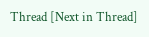Thread [Next in Thread]